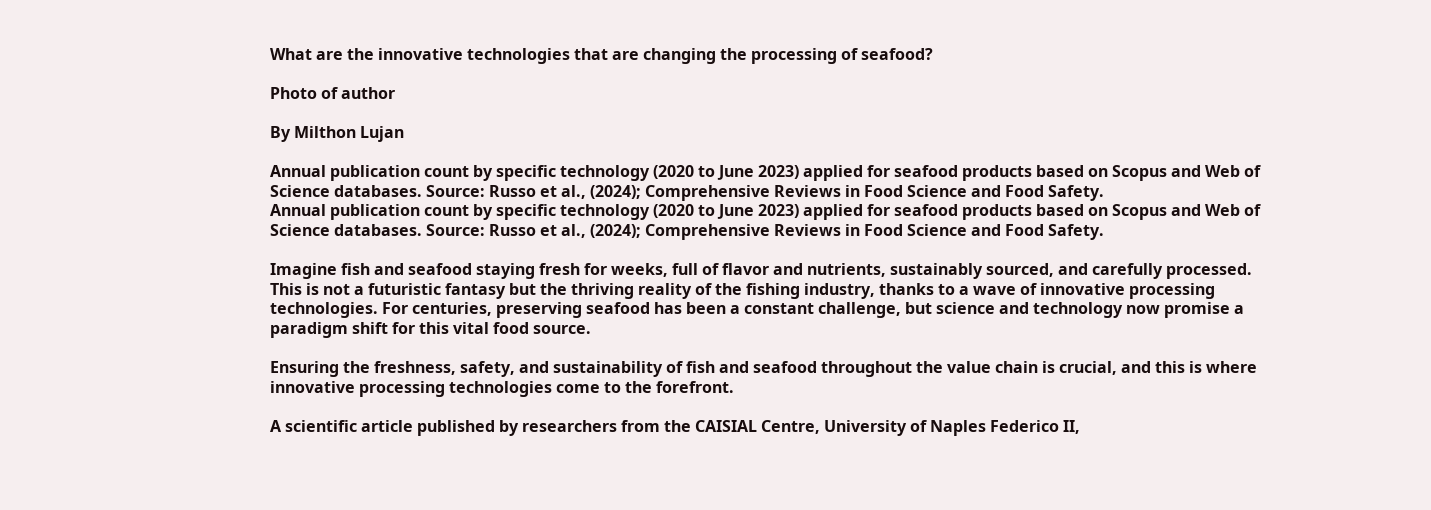What are the innovative technologies that are changing the processing of seafood?

Photo of author

By Milthon Lujan

Annual publication count by specific technology (2020 to June 2023) applied for seafood products based on Scopus and Web of Science databases. Source: Russo et al., (2024); Comprehensive Reviews in Food Science and Food Safety.
Annual publication count by specific technology (2020 to June 2023) applied for seafood products based on Scopus and Web of Science databases. Source: Russo et al., (2024); Comprehensive Reviews in Food Science and Food Safety.

Imagine fish and seafood staying fresh for weeks, full of flavor and nutrients, sustainably sourced, and carefully processed. This is not a futuristic fantasy but the thriving reality of the fishing industry, thanks to a wave of innovative processing technologies. For centuries, preserving seafood has been a constant challenge, but science and technology now promise a paradigm shift for this vital food source.

Ensuring the freshness, safety, and sustainability of fish and seafood throughout the value chain is crucial, and this is where innovative processing technologies come to the forefront.

A scientific article published by researchers from the CAISIAL Centre, University of Naples Federico II,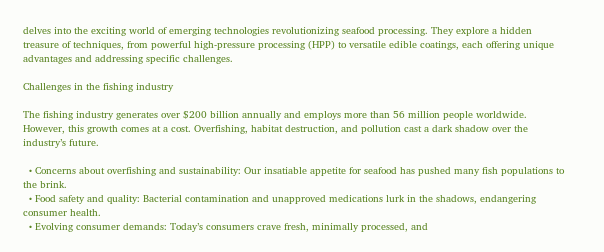delves into the exciting world of emerging technologies revolutionizing seafood processing. They explore a hidden treasure of techniques, from powerful high-pressure processing (HPP) to versatile edible coatings, each offering unique advantages and addressing specific challenges.

Challenges in the fishing industry

The fishing industry generates over $200 billion annually and employs more than 56 million people worldwide. However, this growth comes at a cost. Overfishing, habitat destruction, and pollution cast a dark shadow over the industry’s future.

  • Concerns about overfishing and sustainability: Our insatiable appetite for seafood has pushed many fish populations to the brink.
  • Food safety and quality: Bacterial contamination and unapproved medications lurk in the shadows, endangering consumer health.
  • Evolving consumer demands: Today’s consumers crave fresh, minimally processed, and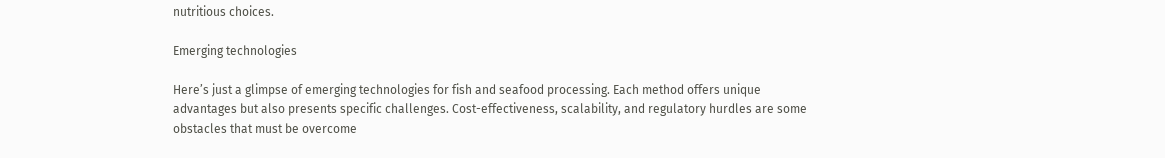nutritious choices.

Emerging technologies

Here’s just a glimpse of emerging technologies for fish and seafood processing. Each method offers unique advantages but also presents specific challenges. Cost-effectiveness, scalability, and regulatory hurdles are some obstacles that must be overcome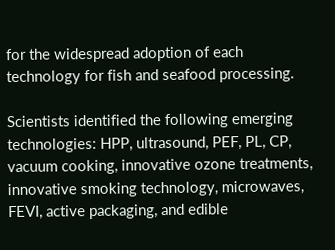for the widespread adoption of each technology for fish and seafood processing.

Scientists identified the following emerging technologies: HPP, ultrasound, PEF, PL, CP, vacuum cooking, innovative ozone treatments, innovative smoking technology, microwaves, FEVI, active packaging, and edible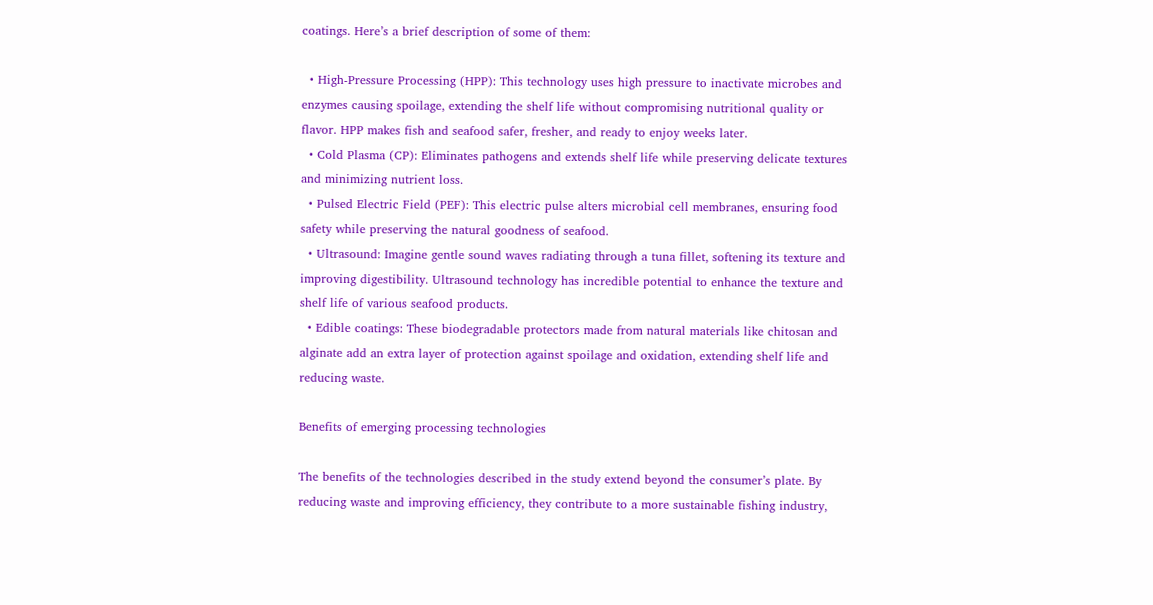coatings. Here’s a brief description of some of them:

  • High-Pressure Processing (HPP): This technology uses high pressure to inactivate microbes and enzymes causing spoilage, extending the shelf life without compromising nutritional quality or flavor. HPP makes fish and seafood safer, fresher, and ready to enjoy weeks later.
  • Cold Plasma (CP): Eliminates pathogens and extends shelf life while preserving delicate textures and minimizing nutrient loss.
  • Pulsed Electric Field (PEF): This electric pulse alters microbial cell membranes, ensuring food safety while preserving the natural goodness of seafood.
  • Ultrasound: Imagine gentle sound waves radiating through a tuna fillet, softening its texture and improving digestibility. Ultrasound technology has incredible potential to enhance the texture and shelf life of various seafood products.
  • Edible coatings: These biodegradable protectors made from natural materials like chitosan and alginate add an extra layer of protection against spoilage and oxidation, extending shelf life and reducing waste.

Benefits of emerging processing technologies

The benefits of the technologies described in the study extend beyond the consumer’s plate. By reducing waste and improving efficiency, they contribute to a more sustainable fishing industry,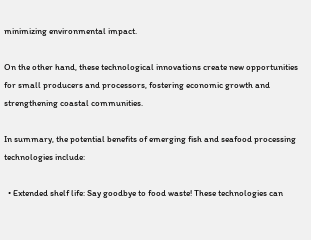minimizing environmental impact.

On the other hand, these technological innovations create new opportunities for small producers and processors, fostering economic growth and strengthening coastal communities.

In summary, the potential benefits of emerging fish and seafood processing technologies include:

  • Extended shelf life: Say goodbye to food waste! These technologies can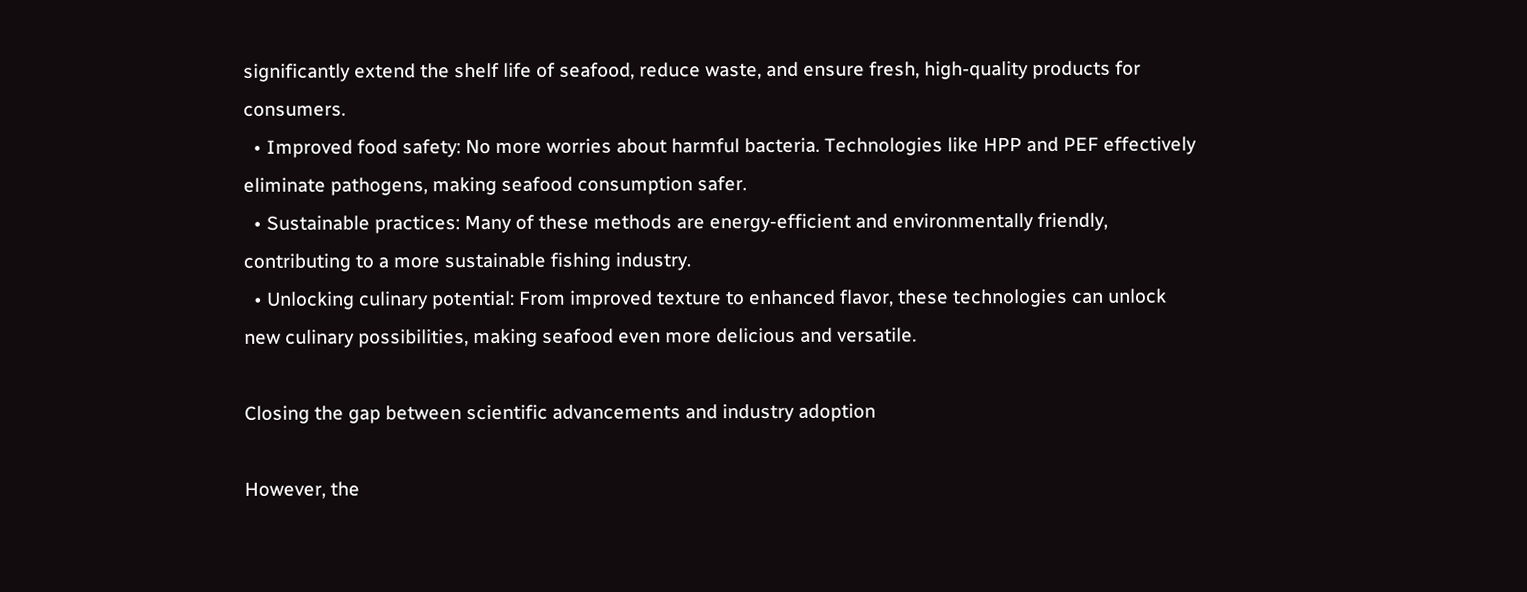significantly extend the shelf life of seafood, reduce waste, and ensure fresh, high-quality products for consumers.
  • Improved food safety: No more worries about harmful bacteria. Technologies like HPP and PEF effectively eliminate pathogens, making seafood consumption safer.
  • Sustainable practices: Many of these methods are energy-efficient and environmentally friendly, contributing to a more sustainable fishing industry.
  • Unlocking culinary potential: From improved texture to enhanced flavor, these technologies can unlock new culinary possibilities, making seafood even more delicious and versatile.

Closing the gap between scientific advancements and industry adoption

However, the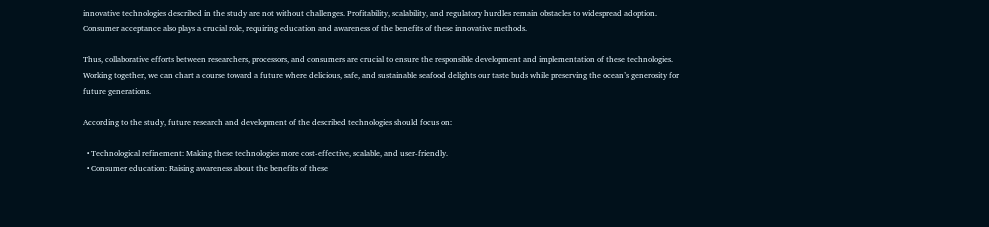innovative technologies described in the study are not without challenges. Profitability, scalability, and regulatory hurdles remain obstacles to widespread adoption. Consumer acceptance also plays a crucial role, requiring education and awareness of the benefits of these innovative methods.

Thus, collaborative efforts between researchers, processors, and consumers are crucial to ensure the responsible development and implementation of these technologies. Working together, we can chart a course toward a future where delicious, safe, and sustainable seafood delights our taste buds while preserving the ocean’s generosity for future generations.

According to the study, future research and development of the described technologies should focus on:

  • Technological refinement: Making these technologies more cost-effective, scalable, and user-friendly.
  • Consumer education: Raising awareness about the benefits of these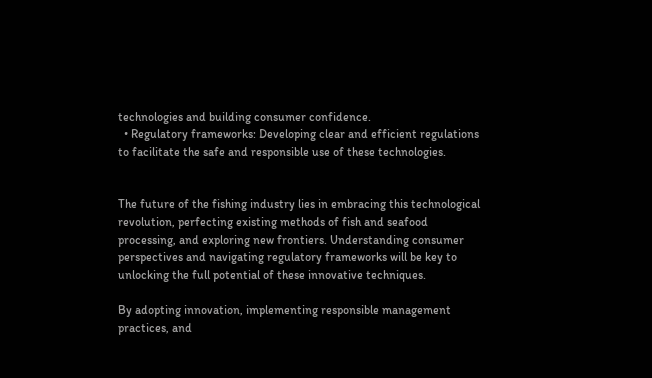technologies and building consumer confidence.
  • Regulatory frameworks: Developing clear and efficient regulations to facilitate the safe and responsible use of these technologies.


The future of the fishing industry lies in embracing this technological revolution, perfecting existing methods of fish and seafood processing, and exploring new frontiers. Understanding consumer perspectives and navigating regulatory frameworks will be key to unlocking the full potential of these innovative techniques.

By adopting innovation, implementing responsible management practices, and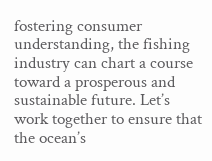fostering consumer understanding, the fishing industry can chart a course toward a prosperous and sustainable future. Let’s work together to ensure that the ocean’s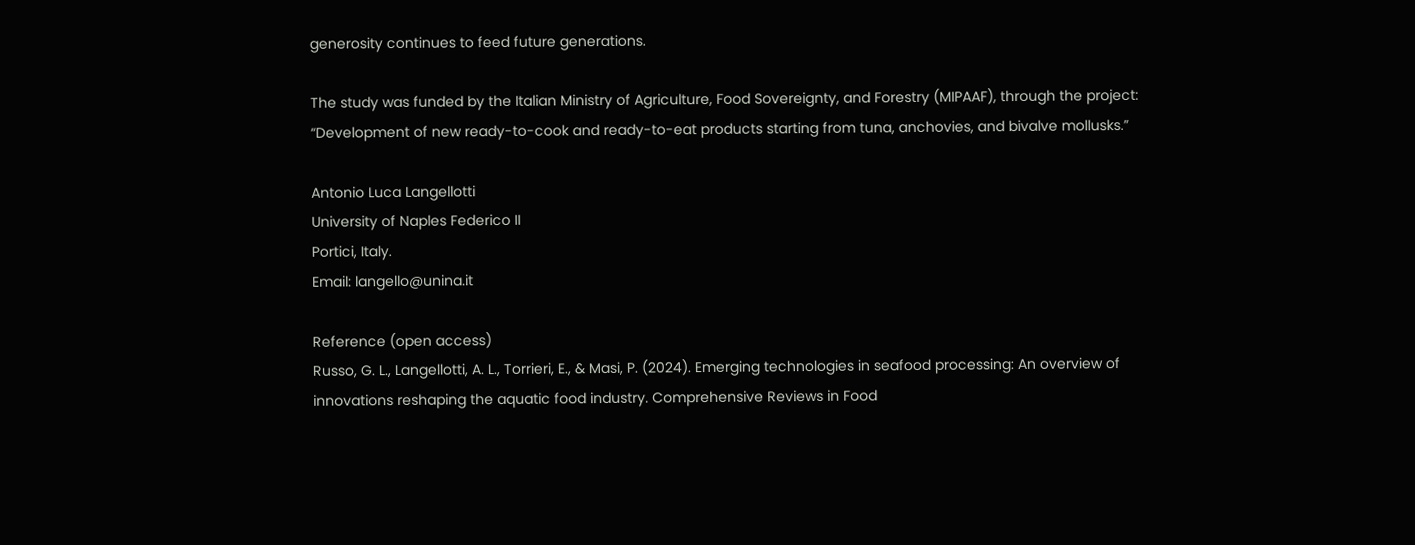generosity continues to feed future generations.

The study was funded by the Italian Ministry of Agriculture, Food Sovereignty, and Forestry (MIPAAF), through the project: “Development of new ready-to-cook and ready-to-eat products starting from tuna, anchovies, and bivalve mollusks.”

Antonio Luca Langellotti
University of Naples Federico II
Portici, Italy.
Email: langello@unina.it

Reference (open access)
Russo, G. L., Langellotti, A. L., Torrieri, E., & Masi, P. (2024). Emerging technologies in seafood processing: An overview of innovations reshaping the aquatic food industry. Comprehensive Reviews in Food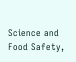Science and Food Safety,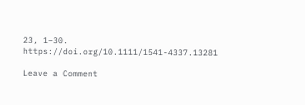23, 1–30. https://doi.org/10.1111/1541-4337.13281

Leave a Comment